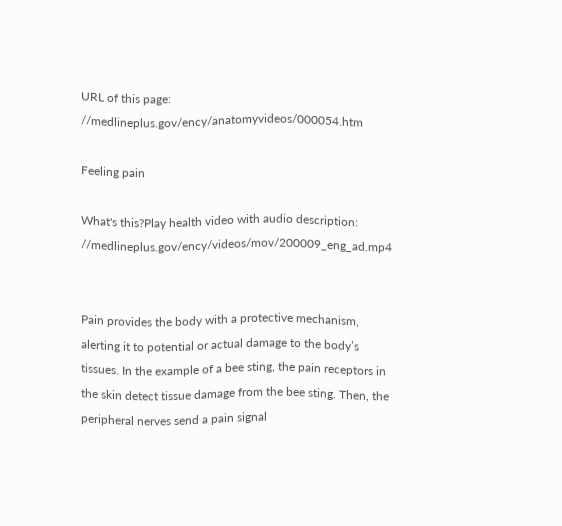URL of this page: //medlineplus.gov/ency/anatomyvideos/000054.htm

Feeling pain

What's this?Play health video with audio description: //medlineplus.gov/ency/videos/mov/200009_eng_ad.mp4


Pain provides the body with a protective mechanism, alerting it to potential or actual damage to the body’s tissues. In the example of a bee sting, the pain receptors in the skin detect tissue damage from the bee sting. Then, the peripheral nerves send a pain signal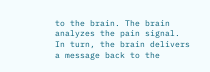to the brain. The brain analyzes the pain signal. In turn, the brain delivers a message back to the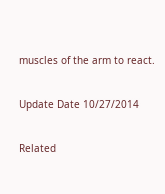muscles of the arm to react.

Update Date 10/27/2014

Related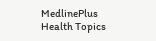MedlinePlus Health Topics